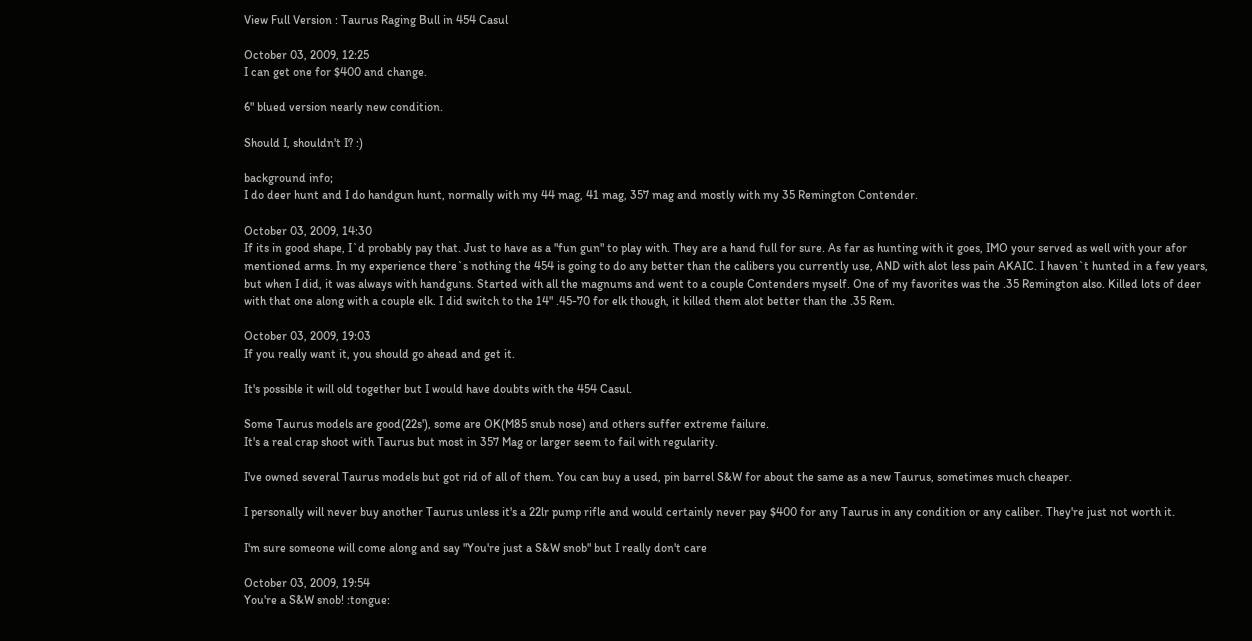View Full Version : Taurus Raging Bull in 454 Casul

October 03, 2009, 12:25
I can get one for $400 and change.

6" blued version nearly new condition.

Should I, shouldn't I? :)

background info;
I do deer hunt and I do handgun hunt, normally with my 44 mag, 41 mag, 357 mag and mostly with my 35 Remington Contender.

October 03, 2009, 14:30
If its in good shape, I`d probably pay that. Just to have as a "fun gun" to play with. They are a hand full for sure. As far as hunting with it goes, IMO your served as well with your afor mentioned arms. In my experience there`s nothing the 454 is going to do any better than the calibers you currently use, AND with alot less pain AKAIC. I haven`t hunted in a few years, but when I did, it was always with handguns. Started with all the magnums and went to a couple Contenders myself. One of my favorites was the .35 Remington also. Killed lots of deer with that one along with a couple elk. I did switch to the 14" .45-70 for elk though, it killed them alot better than the .35 Rem.

October 03, 2009, 19:03
If you really want it, you should go ahead and get it.

It's possible it will old together but I would have doubts with the 454 Casul.

Some Taurus models are good(22s'), some are OK(M85 snub nose) and others suffer extreme failure.
It's a real crap shoot with Taurus but most in 357 Mag or larger seem to fail with regularity.

I've owned several Taurus models but got rid of all of them. You can buy a used, pin barrel S&W for about the same as a new Taurus, sometimes much cheaper.

I personally will never buy another Taurus unless it's a 22lr pump rifle and would certainly never pay $400 for any Taurus in any condition or any caliber. They're just not worth it.

I'm sure someone will come along and say "You're just a S&W snob" but I really don't care

October 03, 2009, 19:54
You're a S&W snob! :tongue: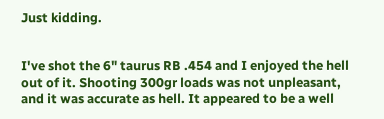Just kidding.


I've shot the 6" taurus RB .454 and I enjoyed the hell out of it. Shooting 300gr loads was not unpleasant, and it was accurate as hell. It appeared to be a well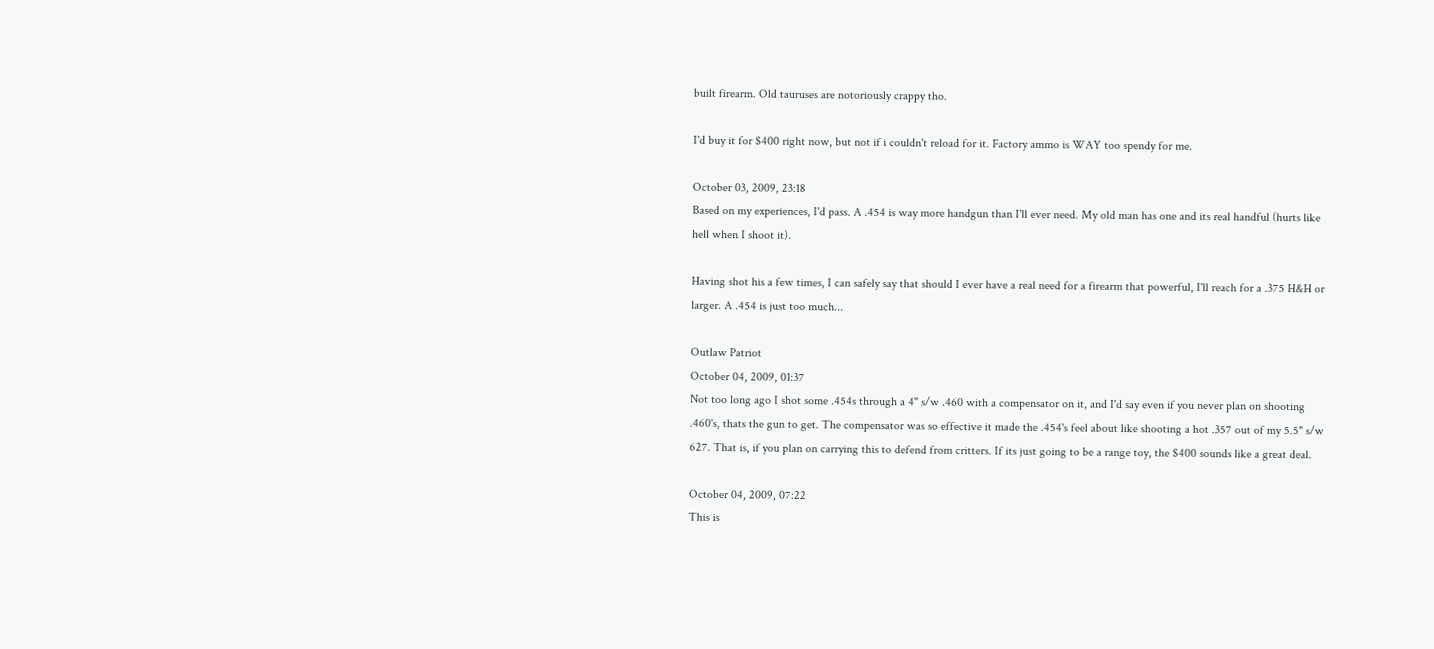built firearm. Old tauruses are notoriously crappy tho.

I'd buy it for $400 right now, but not if i couldn't reload for it. Factory ammo is WAY too spendy for me.

October 03, 2009, 23:18
Based on my experiences, I'd pass. A .454 is way more handgun than I'll ever need. My old man has one and its real handful (hurts like hell when I shoot it).

Having shot his a few times, I can safely say that should I ever have a real need for a firearm that powerful, I'll reach for a .375 H&H or larger. A .454 is just too much...

Outlaw Patriot
October 04, 2009, 01:37
Not too long ago I shot some .454s through a 4" s/w .460 with a compensator on it, and I'd say even if you never plan on shooting .460's, thats the gun to get. The compensator was so effective it made the .454's feel about like shooting a hot .357 out of my 5.5" s/w 627. That is, if you plan on carrying this to defend from critters. If its just going to be a range toy, the $400 sounds like a great deal.

October 04, 2009, 07:22
This is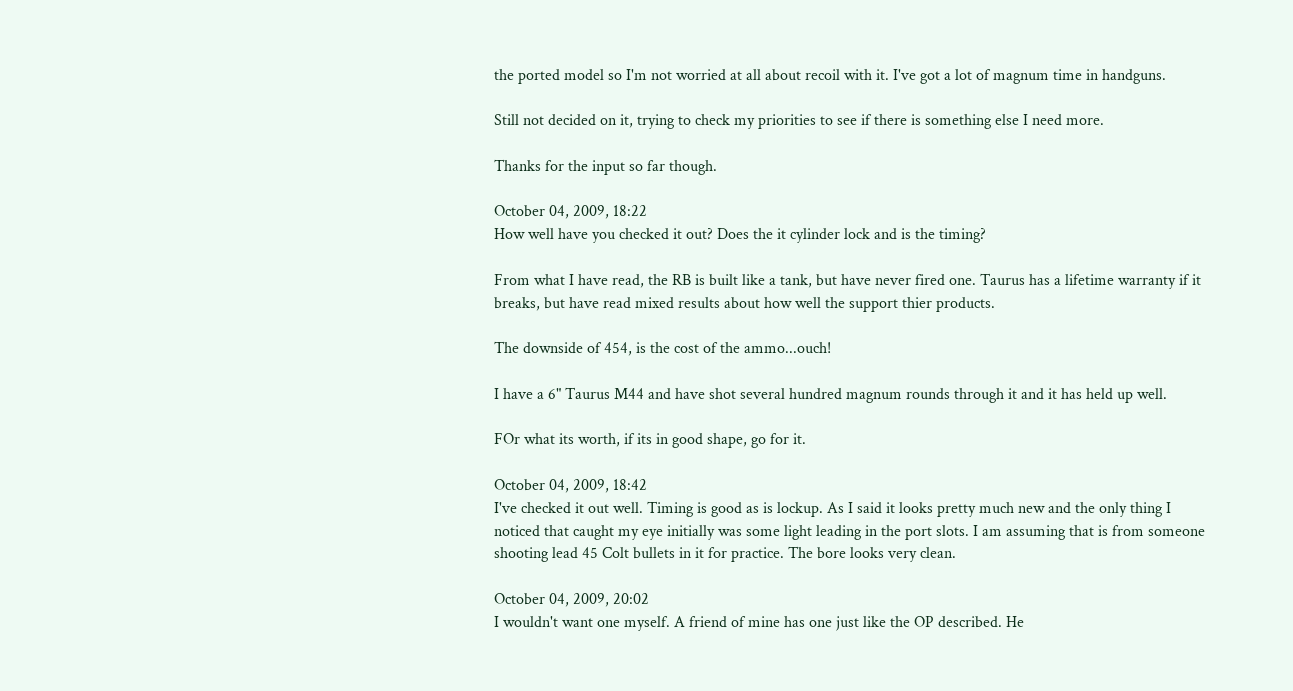the ported model so I'm not worried at all about recoil with it. I've got a lot of magnum time in handguns.

Still not decided on it, trying to check my priorities to see if there is something else I need more.

Thanks for the input so far though.

October 04, 2009, 18:22
How well have you checked it out? Does the it cylinder lock and is the timing?

From what I have read, the RB is built like a tank, but have never fired one. Taurus has a lifetime warranty if it breaks, but have read mixed results about how well the support thier products.

The downside of 454, is the cost of the ammo...ouch!

I have a 6" Taurus M44 and have shot several hundred magnum rounds through it and it has held up well.

FOr what its worth, if its in good shape, go for it.

October 04, 2009, 18:42
I've checked it out well. Timing is good as is lockup. As I said it looks pretty much new and the only thing I noticed that caught my eye initially was some light leading in the port slots. I am assuming that is from someone shooting lead 45 Colt bullets in it for practice. The bore looks very clean.

October 04, 2009, 20:02
I wouldn't want one myself. A friend of mine has one just like the OP described. He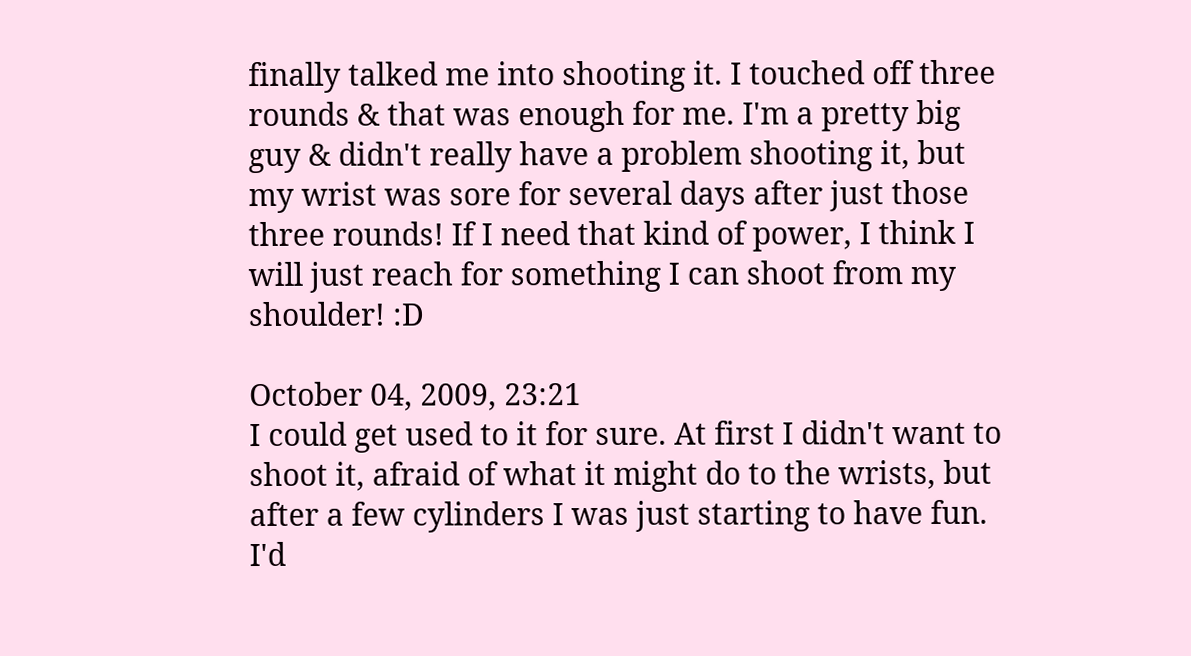finally talked me into shooting it. I touched off three rounds & that was enough for me. I'm a pretty big guy & didn't really have a problem shooting it, but my wrist was sore for several days after just those three rounds! If I need that kind of power, I think I will just reach for something I can shoot from my shoulder! :D

October 04, 2009, 23:21
I could get used to it for sure. At first I didn't want to shoot it, afraid of what it might do to the wrists, but after a few cylinders I was just starting to have fun. I'd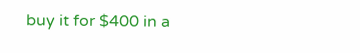buy it for $400 in a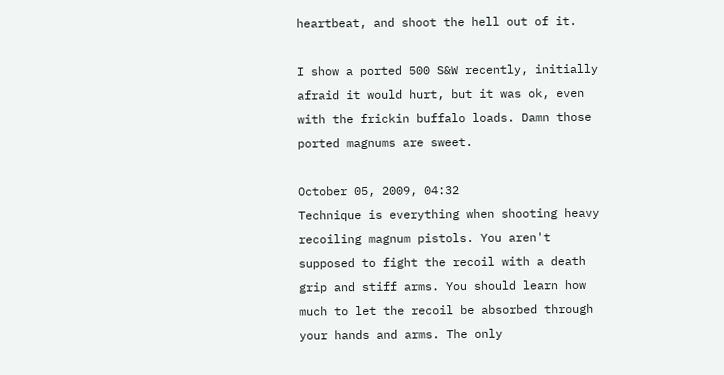heartbeat, and shoot the hell out of it.

I show a ported 500 S&W recently, initially afraid it would hurt, but it was ok, even with the frickin buffalo loads. Damn those ported magnums are sweet.

October 05, 2009, 04:32
Technique is everything when shooting heavy recoiling magnum pistols. You aren't supposed to fight the recoil with a death grip and stiff arms. You should learn how much to let the recoil be absorbed through your hands and arms. The only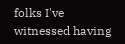folks I've witnessed having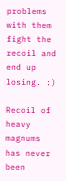problems with them fight the recoil and end up losing. :)

Recoil of heavy magnums has never been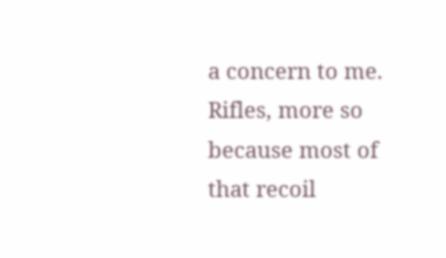a concern to me. Rifles, more so because most of that recoil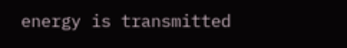energy is transmitted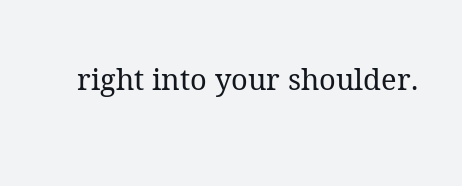right into your shoulder.